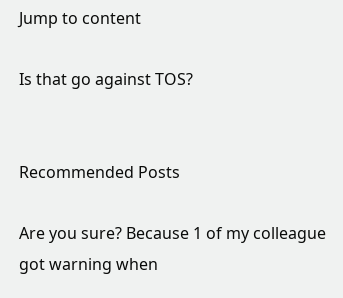Jump to content

Is that go against TOS?


Recommended Posts

Are you sure? Because 1 of my colleague got warning when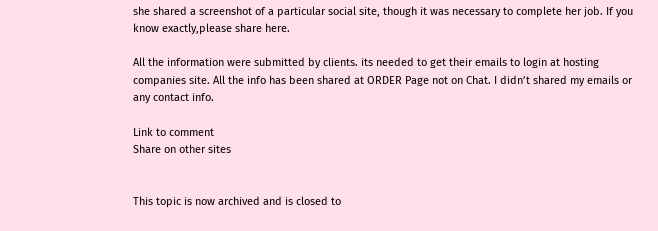she shared a screenshot of a particular social site, though it was necessary to complete her job. If you know exactly,please share here.

All the information were submitted by clients. its needed to get their emails to login at hosting companies site. All the info has been shared at ORDER Page not on Chat. I didn’t shared my emails or any contact info.

Link to comment
Share on other sites


This topic is now archived and is closed to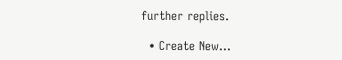further replies.

  • Create New...